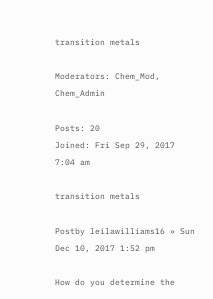transition metals

Moderators: Chem_Mod, Chem_Admin

Posts: 20
Joined: Fri Sep 29, 2017 7:04 am

transition metals

Postby leilawilliams16 » Sun Dec 10, 2017 1:52 pm

How do you determine the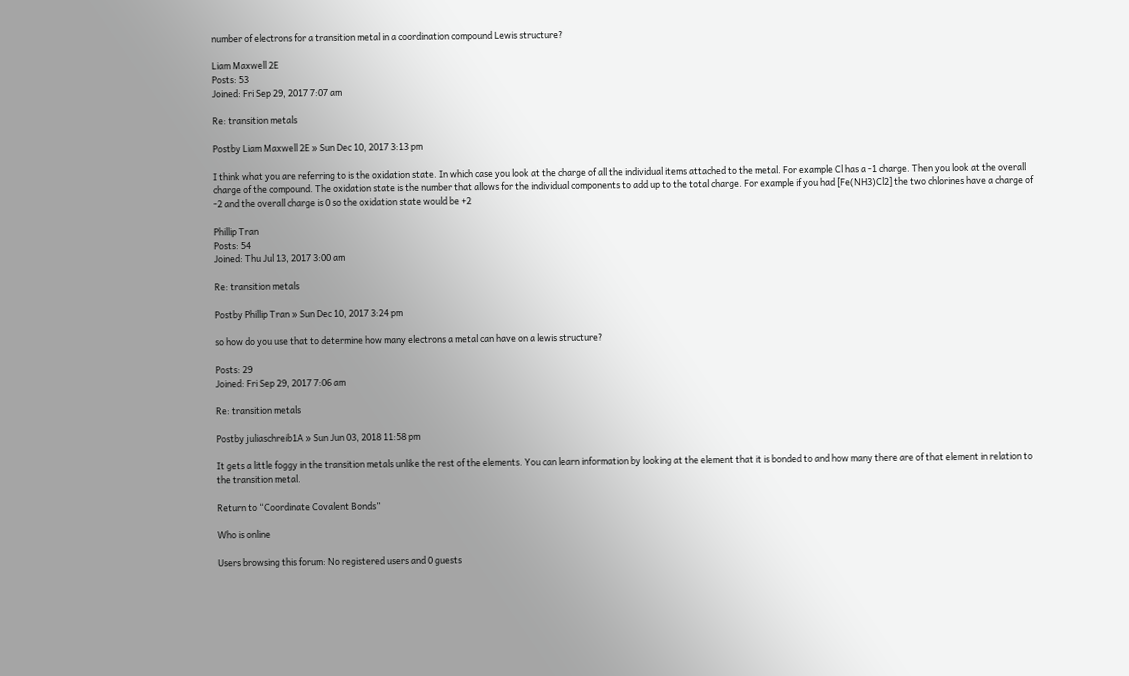number of electrons for a transition metal in a coordination compound Lewis structure?

Liam Maxwell 2E
Posts: 53
Joined: Fri Sep 29, 2017 7:07 am

Re: transition metals

Postby Liam Maxwell 2E » Sun Dec 10, 2017 3:13 pm

I think what you are referring to is the oxidation state. In which case you look at the charge of all the individual items attached to the metal. For example Cl has a -1 charge. Then you look at the overall charge of the compound. The oxidation state is the number that allows for the individual components to add up to the total charge. For example if you had [Fe(NH3)Cl2] the two chlorines have a charge of -2 and the overall charge is 0 so the oxidation state would be +2

Phillip Tran
Posts: 54
Joined: Thu Jul 13, 2017 3:00 am

Re: transition metals

Postby Phillip Tran » Sun Dec 10, 2017 3:24 pm

so how do you use that to determine how many electrons a metal can have on a lewis structure?

Posts: 29
Joined: Fri Sep 29, 2017 7:06 am

Re: transition metals

Postby juliaschreib1A » Sun Jun 03, 2018 11:58 pm

It gets a little foggy in the transition metals unlike the rest of the elements. You can learn information by looking at the element that it is bonded to and how many there are of that element in relation to the transition metal.

Return to “Coordinate Covalent Bonds”

Who is online

Users browsing this forum: No registered users and 0 guests